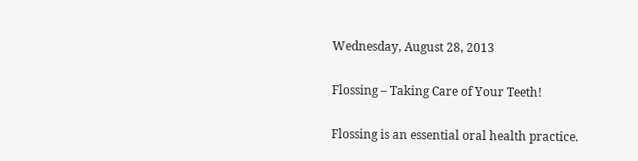Wednesday, August 28, 2013

Flossing – Taking Care of Your Teeth!

Flossing is an essential oral health practice.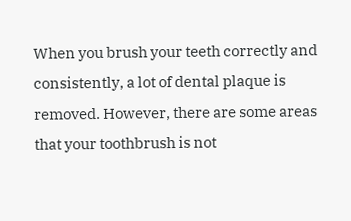When you brush your teeth correctly and consistently, a lot of dental plaque is removed. However, there are some areas that your toothbrush is not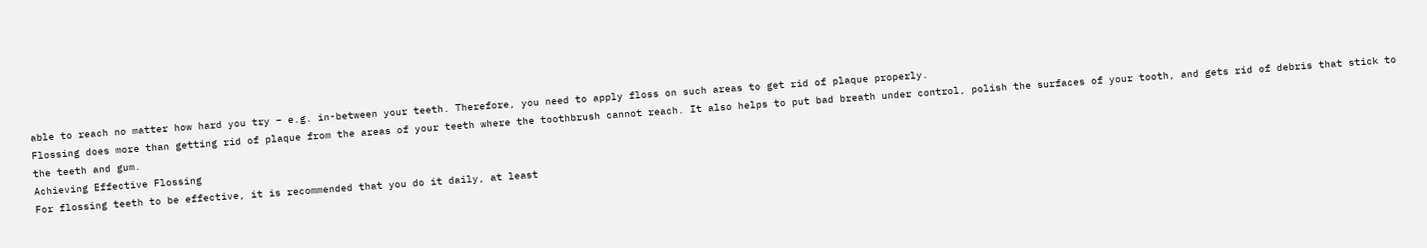able to reach no matter how hard you try – e.g. in-between your teeth. Therefore, you need to apply floss on such areas to get rid of plaque properly.
Flossing does more than getting rid of plaque from the areas of your teeth where the toothbrush cannot reach. It also helps to put bad breath under control, polish the surfaces of your tooth, and gets rid of debris that stick to the teeth and gum.
Achieving Effective Flossing
For flossing teeth to be effective, it is recommended that you do it daily, at least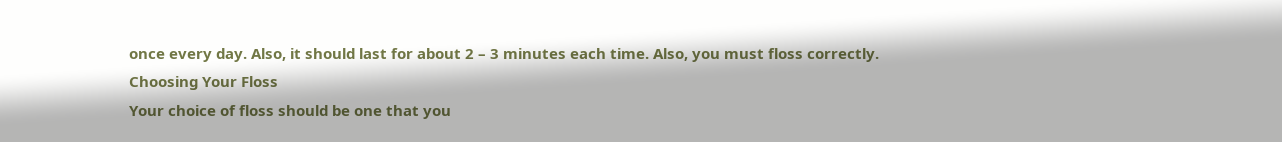once every day. Also, it should last for about 2 – 3 minutes each time. Also, you must floss correctly.
Choosing Your Floss
Your choice of floss should be one that you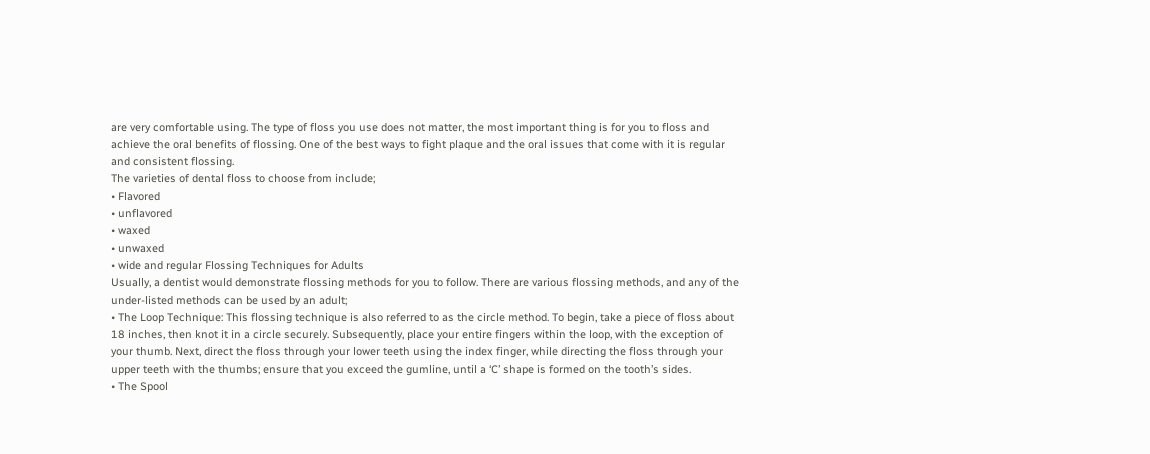are very comfortable using. The type of floss you use does not matter, the most important thing is for you to floss and achieve the oral benefits of flossing. One of the best ways to fight plaque and the oral issues that come with it is regular and consistent flossing.
The varieties of dental floss to choose from include;
• Flavored
• unflavored
• waxed
• unwaxed
• wide and regular Flossing Techniques for Adults
Usually, a dentist would demonstrate flossing methods for you to follow. There are various flossing methods, and any of the under-listed methods can be used by an adult;
• The Loop Technique: This flossing technique is also referred to as the circle method. To begin, take a piece of floss about 18 inches, then knot it in a circle securely. Subsequently, place your entire fingers within the loop, with the exception of your thumb. Next, direct the floss through your lower teeth using the index finger, while directing the floss through your upper teeth with the thumbs; ensure that you exceed the gumline, until a ‘C’ shape is formed on the tooth’s sides.
• The Spool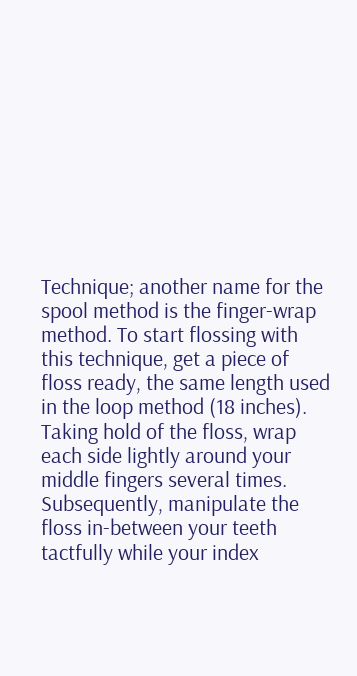Technique; another name for the spool method is the finger-wrap method. To start flossing with this technique, get a piece of floss ready, the same length used in the loop method (18 inches). Taking hold of the floss, wrap each side lightly around your middle fingers several times.
Subsequently, manipulate the floss in-between your teeth tactfully while your index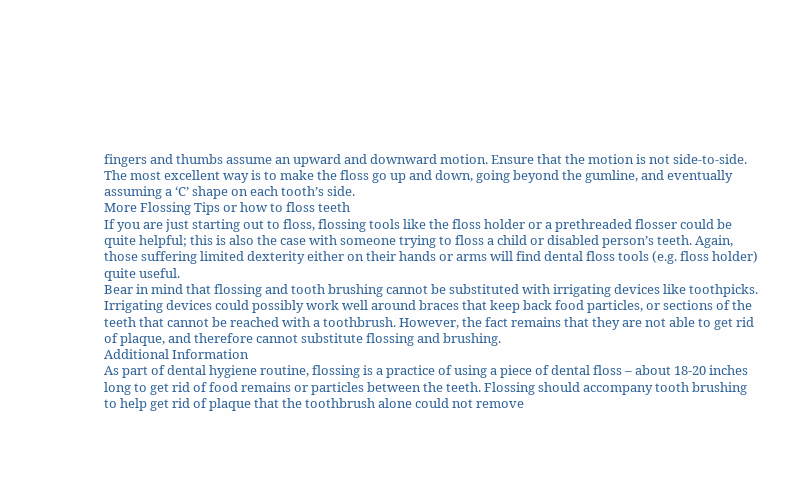fingers and thumbs assume an upward and downward motion. Ensure that the motion is not side-to-side. The most excellent way is to make the floss go up and down, going beyond the gumline, and eventually assuming a ‘C’ shape on each tooth’s side.
More Flossing Tips or how to floss teeth
If you are just starting out to floss, flossing tools like the floss holder or a prethreaded flosser could be quite helpful; this is also the case with someone trying to floss a child or disabled person’s teeth. Again, those suffering limited dexterity either on their hands or arms will find dental floss tools (e.g. floss holder) quite useful.
Bear in mind that flossing and tooth brushing cannot be substituted with irrigating devices like toothpicks. Irrigating devices could possibly work well around braces that keep back food particles, or sections of the teeth that cannot be reached with a toothbrush. However, the fact remains that they are not able to get rid of plaque, and therefore cannot substitute flossing and brushing.
Additional Information
As part of dental hygiene routine, flossing is a practice of using a piece of dental floss – about 18-20 inches long to get rid of food remains or particles between the teeth. Flossing should accompany tooth brushing to help get rid of plaque that the toothbrush alone could not remove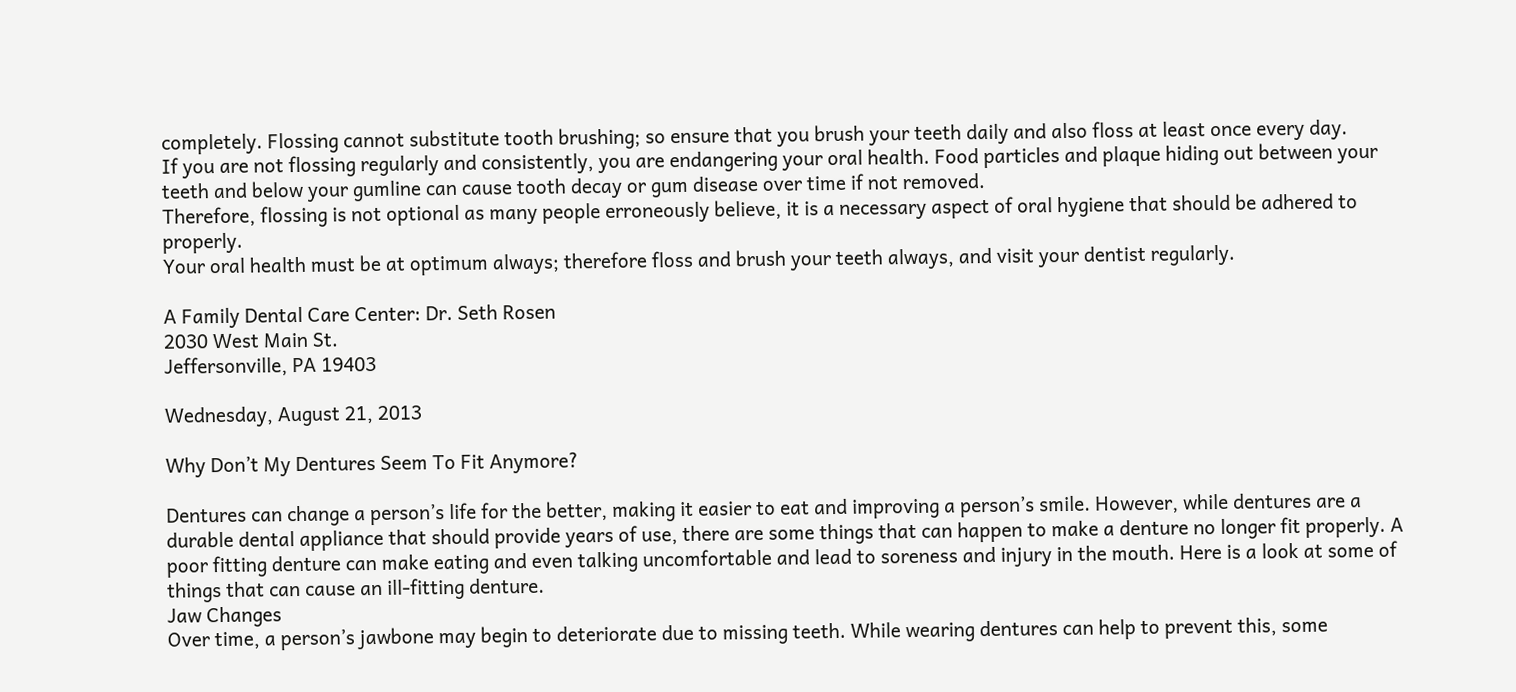completely. Flossing cannot substitute tooth brushing; so ensure that you brush your teeth daily and also floss at least once every day.
If you are not flossing regularly and consistently, you are endangering your oral health. Food particles and plaque hiding out between your teeth and below your gumline can cause tooth decay or gum disease over time if not removed.
Therefore, flossing is not optional as many people erroneously believe, it is a necessary aspect of oral hygiene that should be adhered to properly.
Your oral health must be at optimum always; therefore floss and brush your teeth always, and visit your dentist regularly.

A Family Dental Care Center: Dr. Seth Rosen
2030 West Main St.
Jeffersonville, PA 19403

Wednesday, August 21, 2013

Why Don’t My Dentures Seem To Fit Anymore?

Dentures can change a person’s life for the better, making it easier to eat and improving a person’s smile. However, while dentures are a durable dental appliance that should provide years of use, there are some things that can happen to make a denture no longer fit properly. A poor fitting denture can make eating and even talking uncomfortable and lead to soreness and injury in the mouth. Here is a look at some of things that can cause an ill-fitting denture.
Jaw Changes
Over time, a person’s jawbone may begin to deteriorate due to missing teeth. While wearing dentures can help to prevent this, some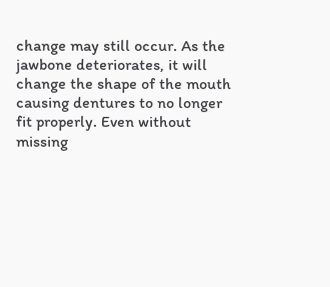change may still occur. As the jawbone deteriorates, it will change the shape of the mouth causing dentures to no longer fit properly. Even without missing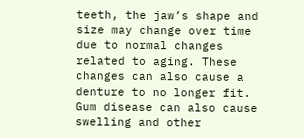teeth, the jaw’s shape and size may change over time due to normal changes related to aging. These changes can also cause a denture to no longer fit. Gum disease can also cause swelling and other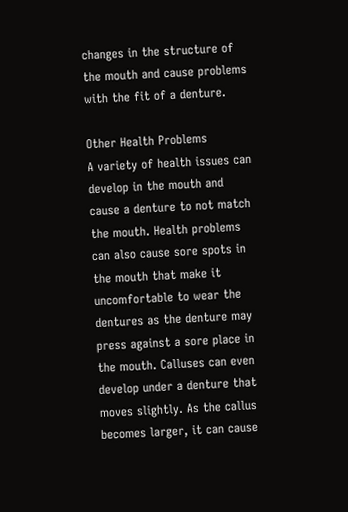changes in the structure of the mouth and cause problems with the fit of a denture.

Other Health Problems
A variety of health issues can develop in the mouth and cause a denture to not match the mouth. Health problems can also cause sore spots in the mouth that make it uncomfortable to wear the dentures as the denture may press against a sore place in the mouth. Calluses can even develop under a denture that moves slightly. As the callus becomes larger, it can cause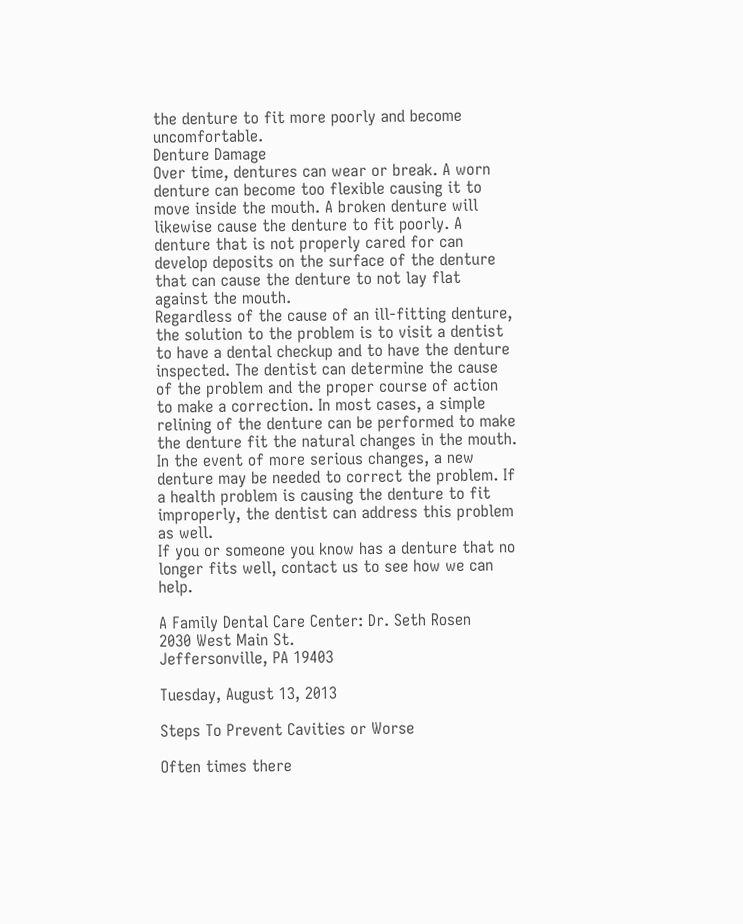the denture to fit more poorly and become uncomfortable.
Denture Damage
Over time, dentures can wear or break. A worn denture can become too flexible causing it to move inside the mouth. A broken denture will likewise cause the denture to fit poorly. A denture that is not properly cared for can develop deposits on the surface of the denture that can cause the denture to not lay flat against the mouth.
Regardless of the cause of an ill-fitting denture, the solution to the problem is to visit a dentist to have a dental checkup and to have the denture inspected. The dentist can determine the cause of the problem and the proper course of action to make a correction. In most cases, a simple relining of the denture can be performed to make the denture fit the natural changes in the mouth. In the event of more serious changes, a new denture may be needed to correct the problem. If a health problem is causing the denture to fit improperly, the dentist can address this problem as well.
If you or someone you know has a denture that no longer fits well, contact us to see how we can help.

A Family Dental Care Center: Dr. Seth Rosen
2030 West Main St.
Jeffersonville, PA 19403

Tuesday, August 13, 2013

Steps To Prevent Cavities or Worse

Often times there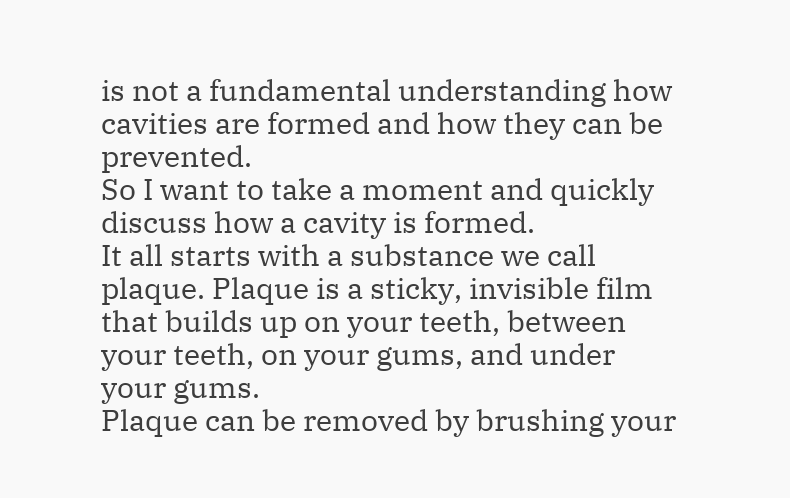is not a fundamental understanding how cavities are formed and how they can be prevented.
So I want to take a moment and quickly discuss how a cavity is formed.
It all starts with a substance we call plaque. Plaque is a sticky, invisible film that builds up on your teeth, between your teeth, on your gums, and under your gums.
Plaque can be removed by brushing your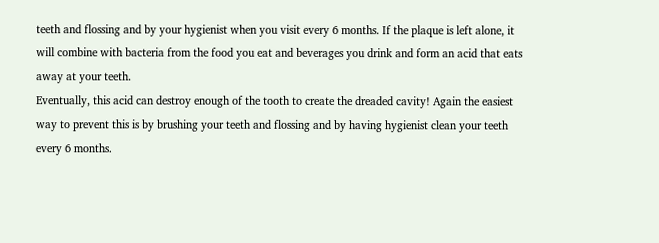teeth and flossing and by your hygienist when you visit every 6 months. If the plaque is left alone, it will combine with bacteria from the food you eat and beverages you drink and form an acid that eats away at your teeth.
Eventually, this acid can destroy enough of the tooth to create the dreaded cavity! Again the easiest way to prevent this is by brushing your teeth and flossing and by having hygienist clean your teeth every 6 months.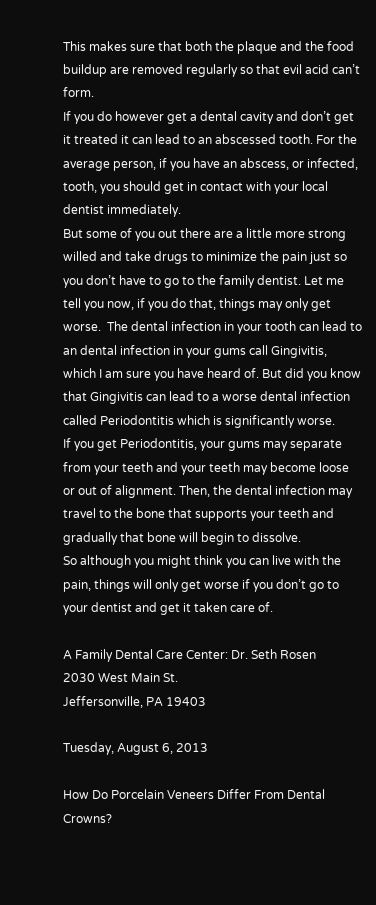This makes sure that both the plaque and the food buildup are removed regularly so that evil acid can’t form.
If you do however get a dental cavity and don’t get it treated it can lead to an abscessed tooth. For the average person, if you have an abscess, or infected, tooth, you should get in contact with your local dentist immediately.
But some of you out there are a little more strong willed and take drugs to minimize the pain just so you don’t have to go to the family dentist. Let me tell you now, if you do that, things may only get worse.  The dental infection in your tooth can lead to an dental infection in your gums call Gingivitis, which I am sure you have heard of. But did you know that Gingivitis can lead to a worse dental infection called Periodontitis which is significantly worse.
If you get Periodontitis, your gums may separate from your teeth and your teeth may become loose or out of alignment. Then, the dental infection may travel to the bone that supports your teeth and gradually that bone will begin to dissolve.
So although you might think you can live with the pain, things will only get worse if you don’t go to your dentist and get it taken care of.

A Family Dental Care Center: Dr. Seth Rosen
2030 West Main St.
Jeffersonville, PA 19403

Tuesday, August 6, 2013

How Do Porcelain Veneers Differ From Dental Crowns?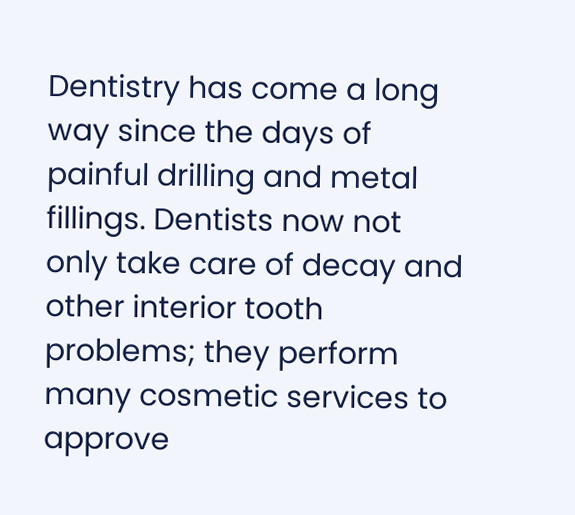Dentistry has come a long way since the days of painful drilling and metal fillings. Dentists now not only take care of decay and other interior tooth problems; they perform many cosmetic services to approve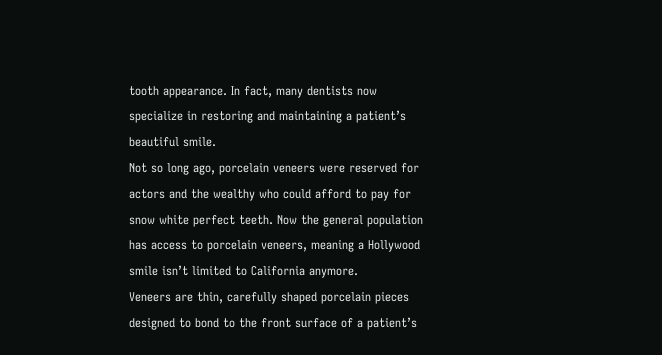tooth appearance. In fact, many dentists now specialize in restoring and maintaining a patient’s beautiful smile.
Not so long ago, porcelain veneers were reserved for actors and the wealthy who could afford to pay for snow white perfect teeth. Now the general population has access to porcelain veneers, meaning a Hollywood smile isn’t limited to California anymore.
Veneers are thin, carefully shaped porcelain pieces designed to bond to the front surface of a patient’s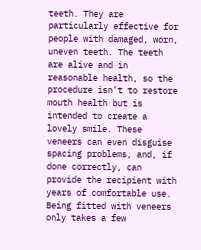teeth. They are particularly effective for people with damaged, worn, uneven teeth. The teeth are alive and in reasonable health, so the procedure isn’t to restore mouth health but is intended to create a lovely smile. These veneers can even disguise spacing problems, and, if done correctly, can provide the recipient with years of comfortable use.
Being fitted with veneers only takes a few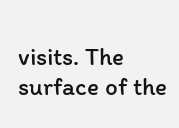visits. The surface of the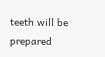teeth will be prepared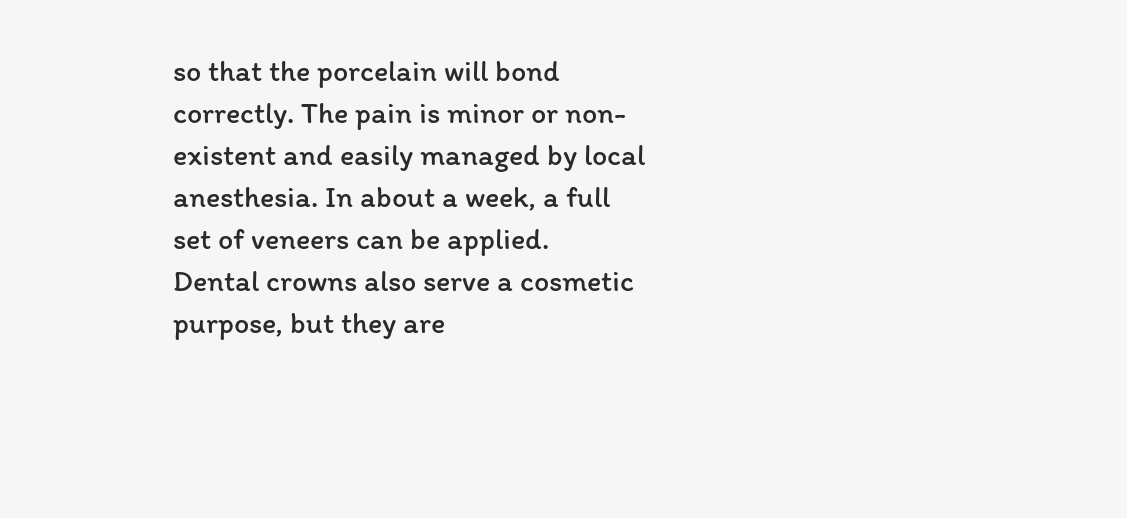so that the porcelain will bond correctly. The pain is minor or non-existent and easily managed by local anesthesia. In about a week, a full set of veneers can be applied.
Dental crowns also serve a cosmetic purpose, but they are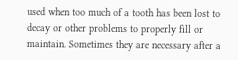used when too much of a tooth has been lost to decay or other problems to properly fill or maintain. Sometimes they are necessary after a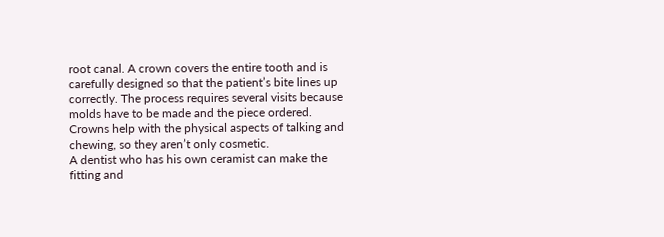root canal. A crown covers the entire tooth and is carefully designed so that the patient’s bite lines up correctly. The process requires several visits because molds have to be made and the piece ordered. Crowns help with the physical aspects of talking and chewing, so they aren’t only cosmetic.
A dentist who has his own ceramist can make the fitting and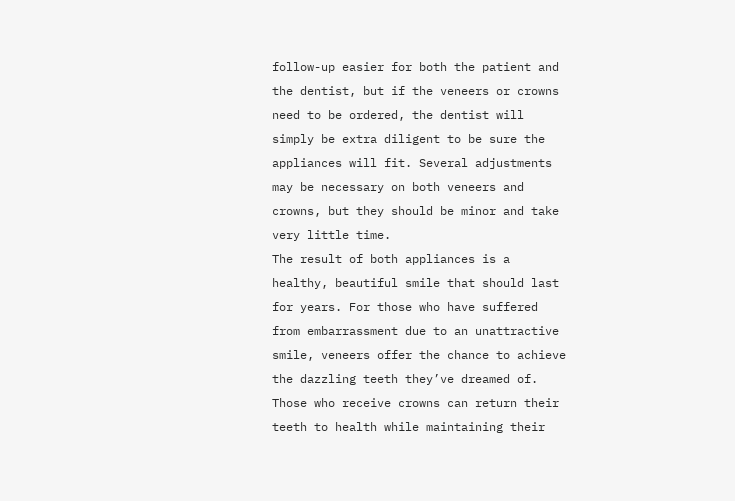follow-up easier for both the patient and the dentist, but if the veneers or crowns need to be ordered, the dentist will simply be extra diligent to be sure the appliances will fit. Several adjustments may be necessary on both veneers and crowns, but they should be minor and take very little time.
The result of both appliances is a healthy, beautiful smile that should last for years. For those who have suffered from embarrassment due to an unattractive smile, veneers offer the chance to achieve the dazzling teeth they’ve dreamed of. Those who receive crowns can return their teeth to health while maintaining their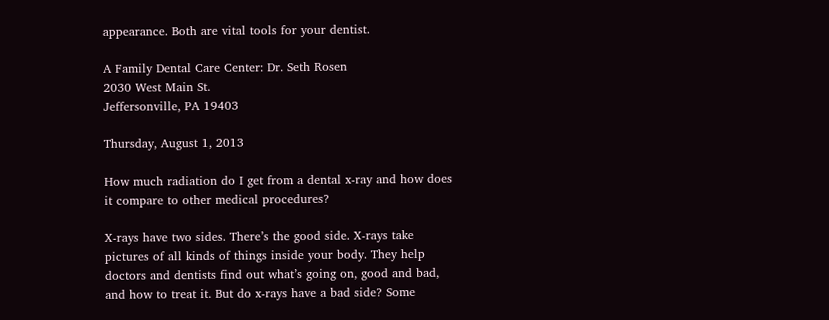appearance. Both are vital tools for your dentist.

A Family Dental Care Center: Dr. Seth Rosen
2030 West Main St.
Jeffersonville, PA 19403

Thursday, August 1, 2013

How much radiation do I get from a dental x-ray and how does it compare to other medical procedures?

X-rays have two sides. There’s the good side. X-rays take pictures of all kinds of things inside your body. They help doctors and dentists find out what’s going on, good and bad, and how to treat it. But do x-rays have a bad side? Some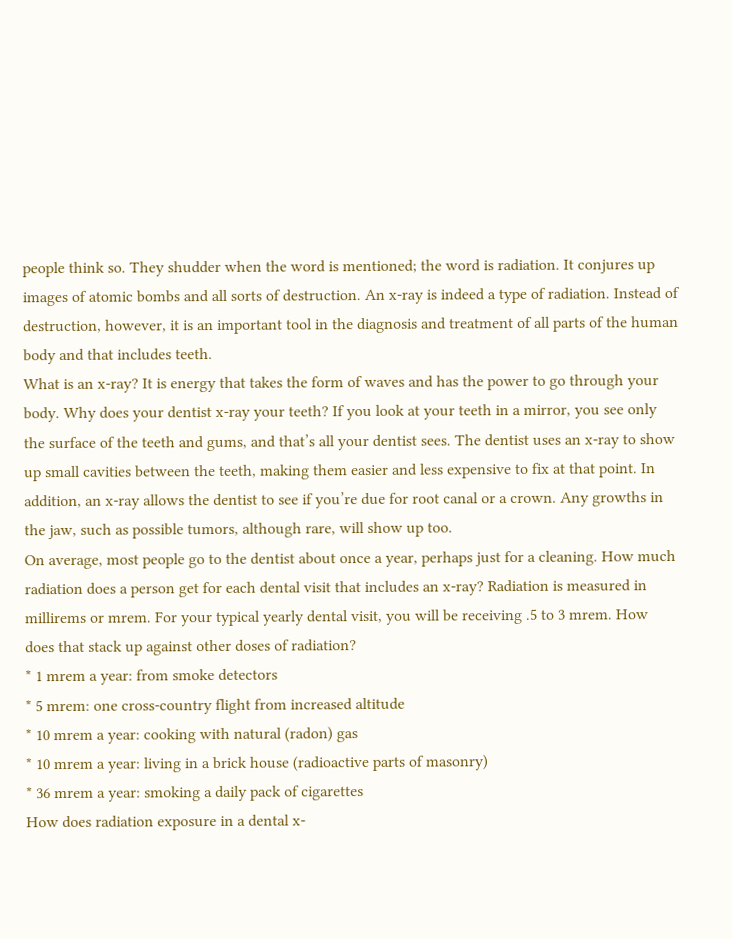people think so. They shudder when the word is mentioned; the word is radiation. It conjures up images of atomic bombs and all sorts of destruction. An x-ray is indeed a type of radiation. Instead of destruction, however, it is an important tool in the diagnosis and treatment of all parts of the human body and that includes teeth.
What is an x-ray? It is energy that takes the form of waves and has the power to go through your body. Why does your dentist x-ray your teeth? If you look at your teeth in a mirror, you see only the surface of the teeth and gums, and that’s all your dentist sees. The dentist uses an x-ray to show up small cavities between the teeth, making them easier and less expensive to fix at that point. In addition, an x-ray allows the dentist to see if you’re due for root canal or a crown. Any growths in the jaw, such as possible tumors, although rare, will show up too.
On average, most people go to the dentist about once a year, perhaps just for a cleaning. How much radiation does a person get for each dental visit that includes an x-ray? Radiation is measured in millirems or mrem. For your typical yearly dental visit, you will be receiving .5 to 3 mrem. How does that stack up against other doses of radiation?
* 1 mrem a year: from smoke detectors
* 5 mrem: one cross-country flight from increased altitude
* 10 mrem a year: cooking with natural (radon) gas
* 10 mrem a year: living in a brick house (radioactive parts of masonry)
* 36 mrem a year: smoking a daily pack of cigarettes
How does radiation exposure in a dental x-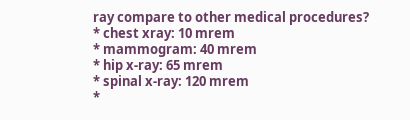ray compare to other medical procedures?
* chest xray: 10 mrem
* mammogram: 40 mrem
* hip x-ray: 65 mrem
* spinal x-ray: 120 mrem
*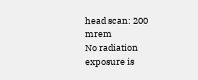head scan: 200 mrem
No radiation exposure is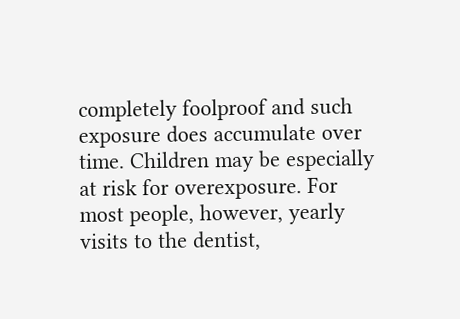completely foolproof and such exposure does accumulate over time. Children may be especially at risk for overexposure. For most people, however, yearly visits to the dentist,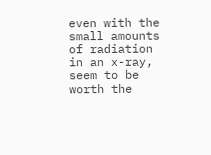even with the small amounts of radiation in an x-ray, seem to be worth the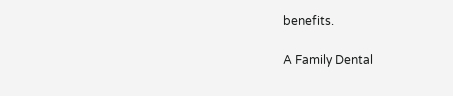benefits.

A Family Dental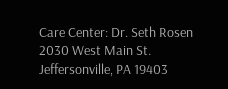Care Center: Dr. Seth Rosen
2030 West Main St. Jeffersonville, PA 19403